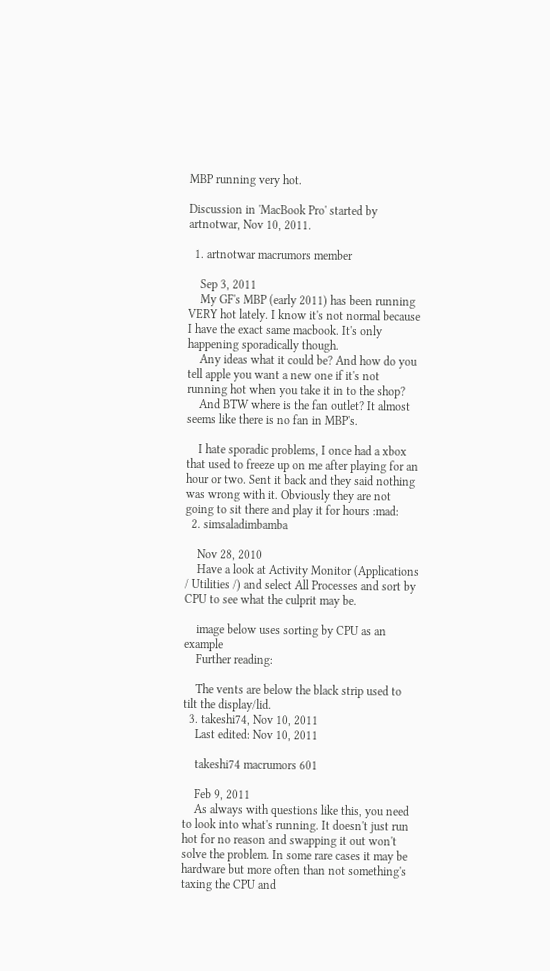MBP running very hot.

Discussion in 'MacBook Pro' started by artnotwar, Nov 10, 2011.

  1. artnotwar macrumors member

    Sep 3, 2011
    My GF's MBP (early 2011) has been running VERY hot lately. I know it's not normal because I have the exact same macbook. It's only happening sporadically though.
    Any ideas what it could be? And how do you tell apple you want a new one if it's not running hot when you take it in to the shop?
    And BTW where is the fan outlet? It almost seems like there is no fan in MBP's.

    I hate sporadic problems, I once had a xbox that used to freeze up on me after playing for an hour or two. Sent it back and they said nothing was wrong with it. Obviously they are not going to sit there and play it for hours :mad:
  2. simsaladimbamba

    Nov 28, 2010
    Have a look at Activity Monitor (Applications / Utilities /) and select All Processes and sort by CPU to see what the culprit may be.

    image below uses sorting by CPU as an example
    Further reading:

    The vents are below the black strip used to tilt the display/lid.
  3. takeshi74, Nov 10, 2011
    Last edited: Nov 10, 2011

    takeshi74 macrumors 601

    Feb 9, 2011
    As always with questions like this, you need to look into what's running. It doesn't just run hot for no reason and swapping it out won't solve the problem. In some rare cases it may be hardware but more often than not something's taxing the CPU and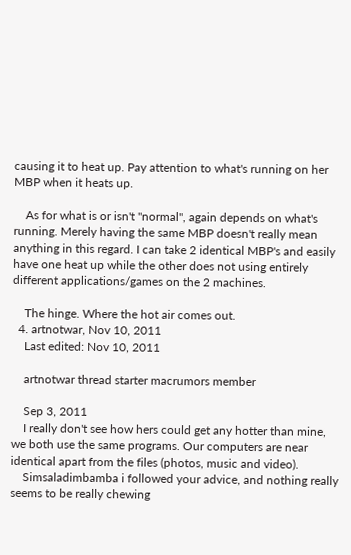causing it to heat up. Pay attention to what's running on her MBP when it heats up.

    As for what is or isn't "normal", again depends on what's running. Merely having the same MBP doesn't really mean anything in this regard. I can take 2 identical MBP's and easily have one heat up while the other does not using entirely different applications/games on the 2 machines.

    The hinge. Where the hot air comes out.
  4. artnotwar, Nov 10, 2011
    Last edited: Nov 10, 2011

    artnotwar thread starter macrumors member

    Sep 3, 2011
    I really don't see how hers could get any hotter than mine, we both use the same programs. Our computers are near identical apart from the files (photos, music and video).
    Simsaladimbamba i followed your advice, and nothing really seems to be really chewing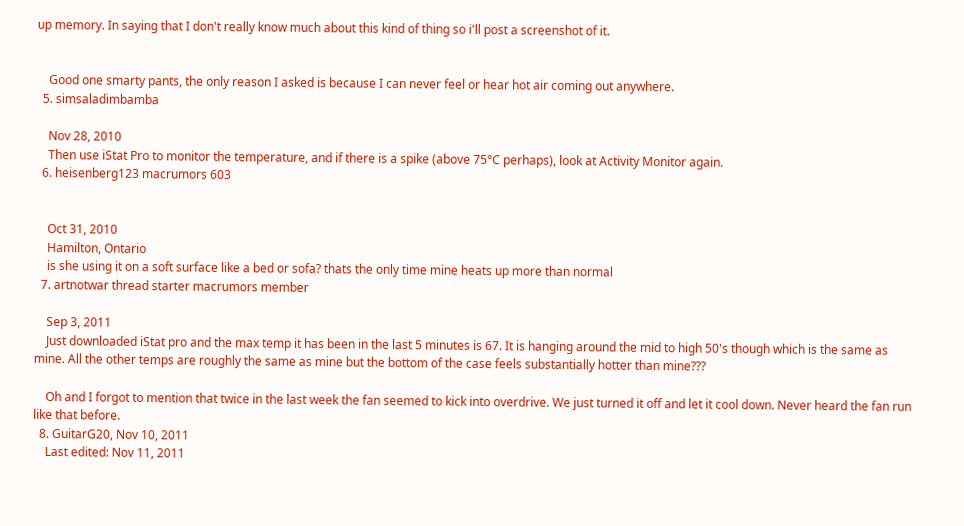up memory. In saying that I don't really know much about this kind of thing so i'll post a screenshot of it.


    Good one smarty pants, the only reason I asked is because I can never feel or hear hot air coming out anywhere.
  5. simsaladimbamba

    Nov 28, 2010
    Then use iStat Pro to monitor the temperature, and if there is a spike (above 75°C perhaps), look at Activity Monitor again.
  6. heisenberg123 macrumors 603


    Oct 31, 2010
    Hamilton, Ontario
    is she using it on a soft surface like a bed or sofa? thats the only time mine heats up more than normal
  7. artnotwar thread starter macrumors member

    Sep 3, 2011
    Just downloaded iStat pro and the max temp it has been in the last 5 minutes is 67. It is hanging around the mid to high 50's though which is the same as mine. All the other temps are roughly the same as mine but the bottom of the case feels substantially hotter than mine???

    Oh and I forgot to mention that twice in the last week the fan seemed to kick into overdrive. We just turned it off and let it cool down. Never heard the fan run like that before.
  8. GuitarG20, Nov 10, 2011
    Last edited: Nov 11, 2011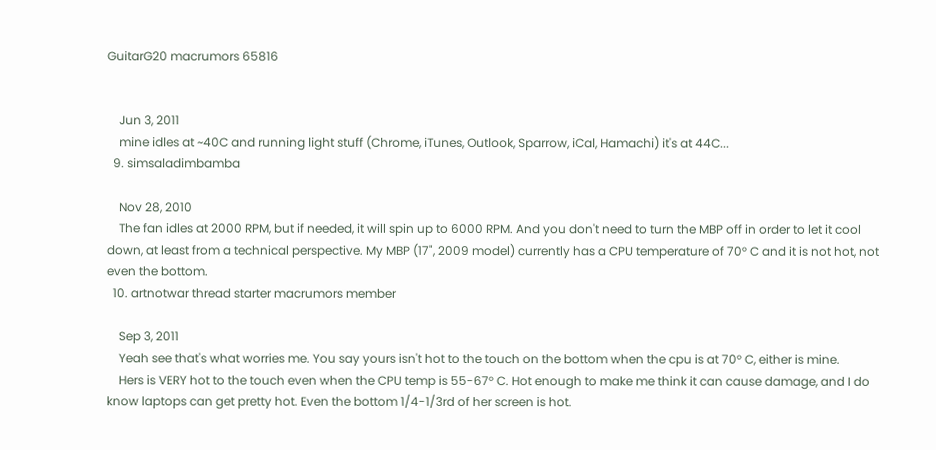GuitarG20 macrumors 65816


    Jun 3, 2011
    mine idles at ~40C and running light stuff (Chrome, iTunes, Outlook, Sparrow, iCal, Hamachi) it's at 44C...
  9. simsaladimbamba

    Nov 28, 2010
    The fan idles at 2000 RPM, but if needed, it will spin up to 6000 RPM. And you don't need to turn the MBP off in order to let it cool down, at least from a technical perspective. My MBP (17", 2009 model) currently has a CPU temperature of 70° C and it is not hot, not even the bottom.
  10. artnotwar thread starter macrumors member

    Sep 3, 2011
    Yeah see that's what worries me. You say yours isn't hot to the touch on the bottom when the cpu is at 70° C, either is mine.
    Hers is VERY hot to the touch even when the CPU temp is 55-67° C. Hot enough to make me think it can cause damage, and I do know laptops can get pretty hot. Even the bottom 1/4-1/3rd of her screen is hot.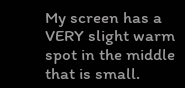My screen has a VERY slight warm spot in the middle that is small.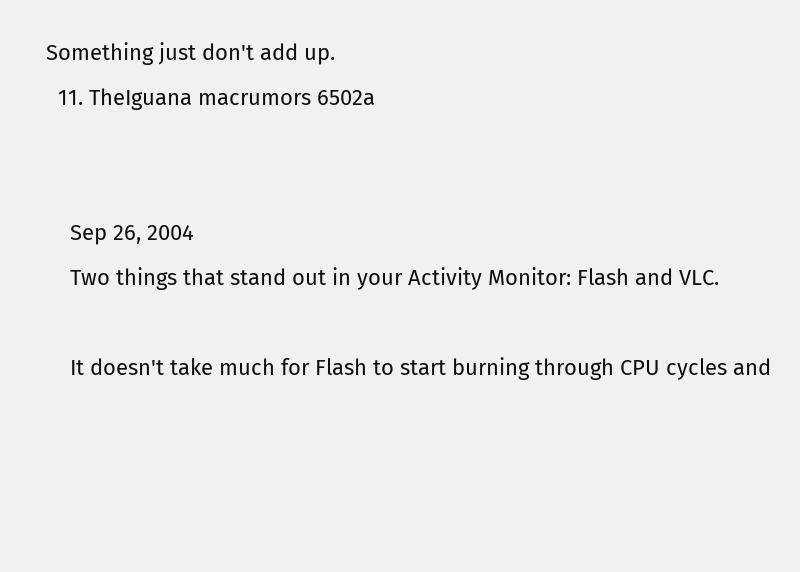Something just don't add up.
  11. TheIguana macrumors 6502a


    Sep 26, 2004
    Two things that stand out in your Activity Monitor: Flash and VLC.

    It doesn't take much for Flash to start burning through CPU cycles and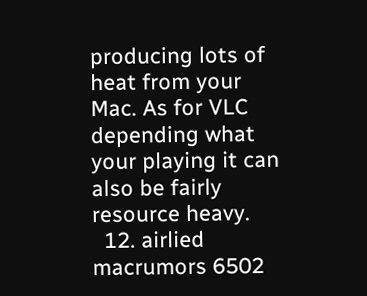producing lots of heat from your Mac. As for VLC depending what your playing it can also be fairly resource heavy.
  12. airlied macrumors 6502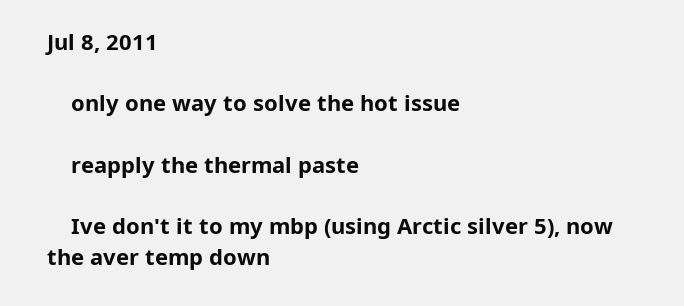Jul 8, 2011

    only one way to solve the hot issue

    reapply the thermal paste

    Ive don't it to my mbp (using Arctic silver 5), now the aver temp down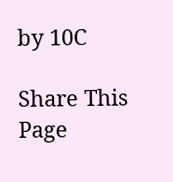by 10C

Share This Page